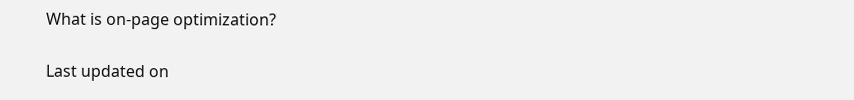What is on-page optimization?

Last updated on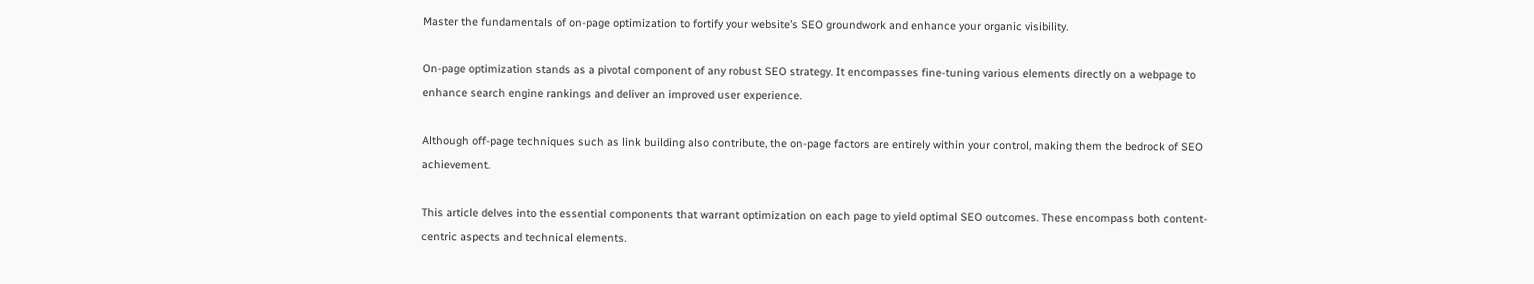Master the fundamentals of on-page optimization to fortify your website’s SEO groundwork and enhance your organic visibility.

On-page optimization stands as a pivotal component of any robust SEO strategy. It encompasses fine-tuning various elements directly on a webpage to enhance search engine rankings and deliver an improved user experience.

Although off-page techniques such as link building also contribute, the on-page factors are entirely within your control, making them the bedrock of SEO achievement.

This article delves into the essential components that warrant optimization on each page to yield optimal SEO outcomes. These encompass both content-centric aspects and technical elements.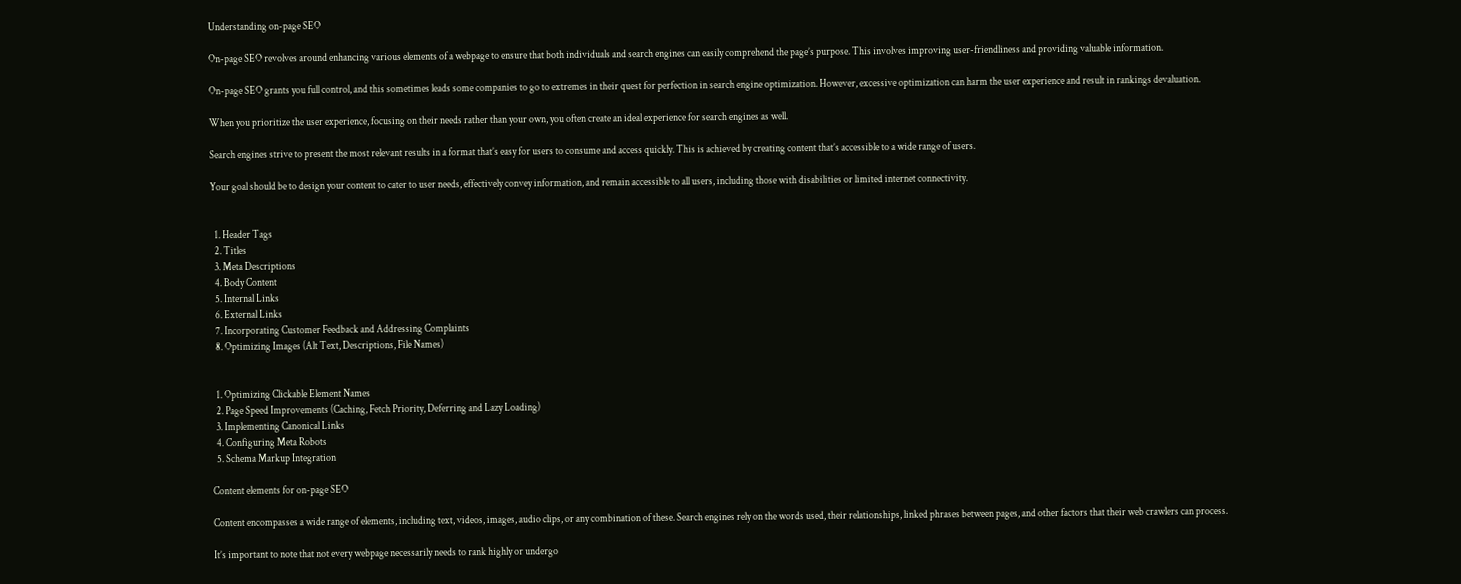Understanding on-page SEO

On-page SEO revolves around enhancing various elements of a webpage to ensure that both individuals and search engines can easily comprehend the page’s purpose. This involves improving user-friendliness and providing valuable information.

On-page SEO grants you full control, and this sometimes leads some companies to go to extremes in their quest for perfection in search engine optimization. However, excessive optimization can harm the user experience and result in rankings devaluation.

When you prioritize the user experience, focusing on their needs rather than your own, you often create an ideal experience for search engines as well.

Search engines strive to present the most relevant results in a format that’s easy for users to consume and access quickly. This is achieved by creating content that’s accessible to a wide range of users.

Your goal should be to design your content to cater to user needs, effectively convey information, and remain accessible to all users, including those with disabilities or limited internet connectivity.


  1. Header Tags
  2. Titles
  3. Meta Descriptions
  4. Body Content
  5. Internal Links
  6. External Links
  7. Incorporating Customer Feedback and Addressing Complaints
  8. Optimizing Images (Alt Text, Descriptions, File Names)


  1. Optimizing Clickable Element Names
  2. Page Speed Improvements (Caching, Fetch Priority, Deferring and Lazy Loading)
  3. Implementing Canonical Links
  4. Configuring Meta Robots
  5. Schema Markup Integration

Content elements for on-page SEO

Content encompasses a wide range of elements, including text, videos, images, audio clips, or any combination of these. Search engines rely on the words used, their relationships, linked phrases between pages, and other factors that their web crawlers can process.

It’s important to note that not every webpage necessarily needs to rank highly or undergo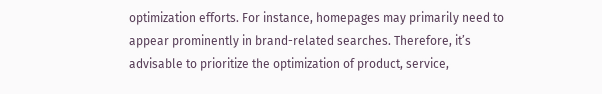optimization efforts. For instance, homepages may primarily need to appear prominently in brand-related searches. Therefore, it’s advisable to prioritize the optimization of product, service,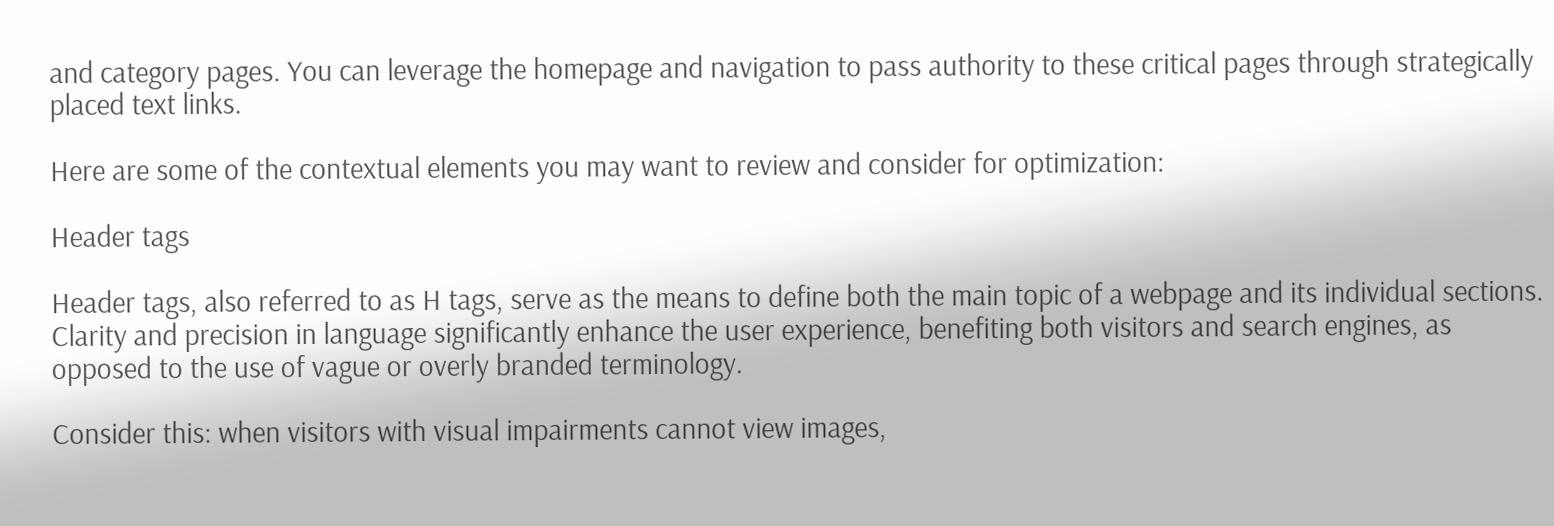and category pages. You can leverage the homepage and navigation to pass authority to these critical pages through strategically placed text links.

Here are some of the contextual elements you may want to review and consider for optimization:

Header tags

Header tags, also referred to as H tags, serve as the means to define both the main topic of a webpage and its individual sections. Clarity and precision in language significantly enhance the user experience, benefiting both visitors and search engines, as opposed to the use of vague or overly branded terminology.

Consider this: when visitors with visual impairments cannot view images,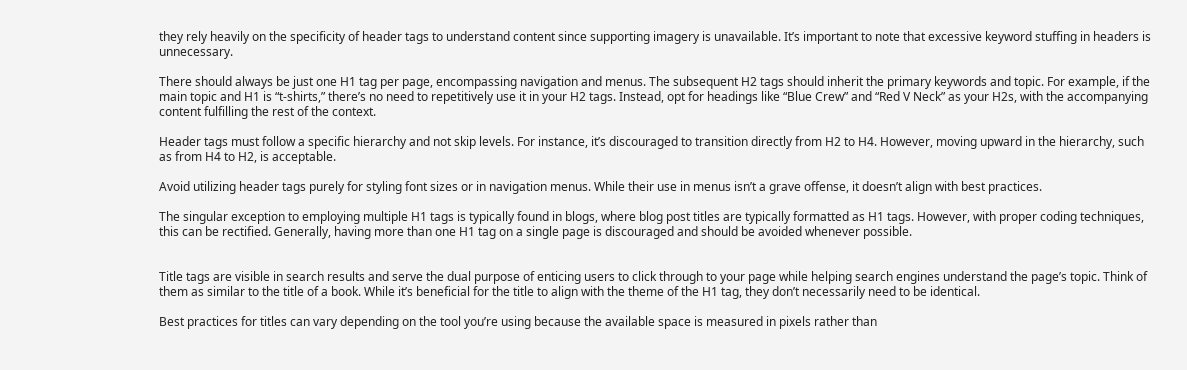they rely heavily on the specificity of header tags to understand content since supporting imagery is unavailable. It’s important to note that excessive keyword stuffing in headers is unnecessary.

There should always be just one H1 tag per page, encompassing navigation and menus. The subsequent H2 tags should inherit the primary keywords and topic. For example, if the main topic and H1 is “t-shirts,” there’s no need to repetitively use it in your H2 tags. Instead, opt for headings like “Blue Crew” and “Red V Neck” as your H2s, with the accompanying content fulfilling the rest of the context.

Header tags must follow a specific hierarchy and not skip levels. For instance, it’s discouraged to transition directly from H2 to H4. However, moving upward in the hierarchy, such as from H4 to H2, is acceptable.

Avoid utilizing header tags purely for styling font sizes or in navigation menus. While their use in menus isn’t a grave offense, it doesn’t align with best practices.

The singular exception to employing multiple H1 tags is typically found in blogs, where blog post titles are typically formatted as H1 tags. However, with proper coding techniques, this can be rectified. Generally, having more than one H1 tag on a single page is discouraged and should be avoided whenever possible.


Title tags are visible in search results and serve the dual purpose of enticing users to click through to your page while helping search engines understand the page’s topic. Think of them as similar to the title of a book. While it’s beneficial for the title to align with the theme of the H1 tag, they don’t necessarily need to be identical.

Best practices for titles can vary depending on the tool you’re using because the available space is measured in pixels rather than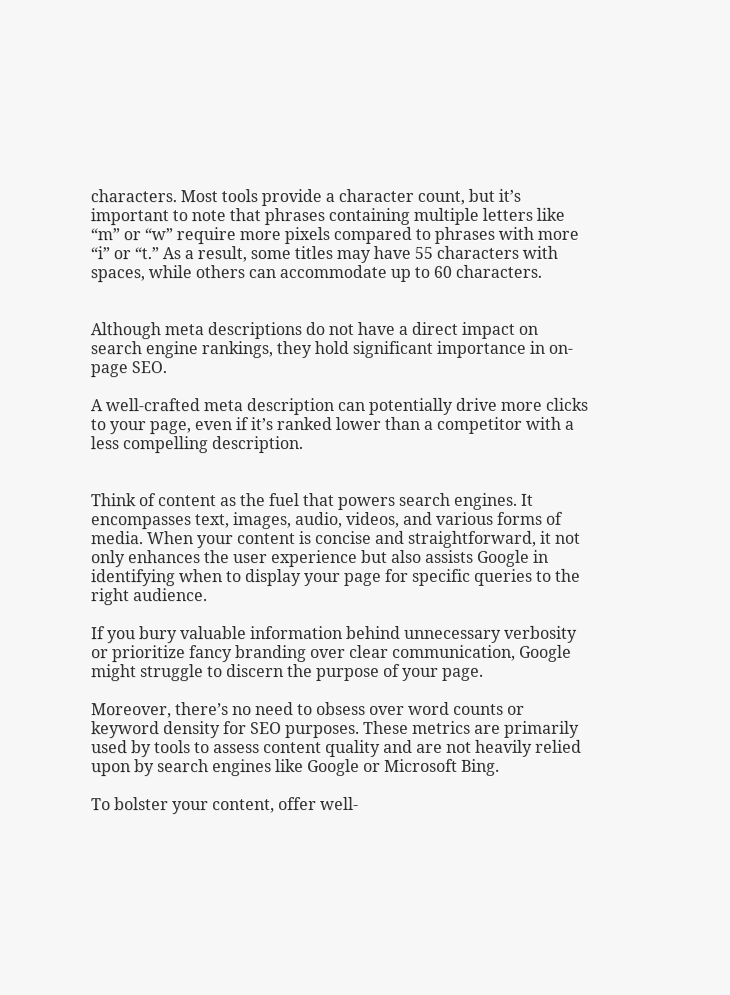characters. Most tools provide a character count, but it’s important to note that phrases containing multiple letters like “m” or “w” require more pixels compared to phrases with more “i” or “t.” As a result, some titles may have 55 characters with spaces, while others can accommodate up to 60 characters.


Although meta descriptions do not have a direct impact on search engine rankings, they hold significant importance in on-page SEO.

A well-crafted meta description can potentially drive more clicks to your page, even if it’s ranked lower than a competitor with a less compelling description.


Think of content as the fuel that powers search engines. It encompasses text, images, audio, videos, and various forms of media. When your content is concise and straightforward, it not only enhances the user experience but also assists Google in identifying when to display your page for specific queries to the right audience.

If you bury valuable information behind unnecessary verbosity or prioritize fancy branding over clear communication, Google might struggle to discern the purpose of your page.

Moreover, there’s no need to obsess over word counts or keyword density for SEO purposes. These metrics are primarily used by tools to assess content quality and are not heavily relied upon by search engines like Google or Microsoft Bing.

To bolster your content, offer well-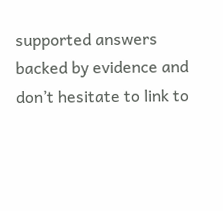supported answers backed by evidence and don’t hesitate to link to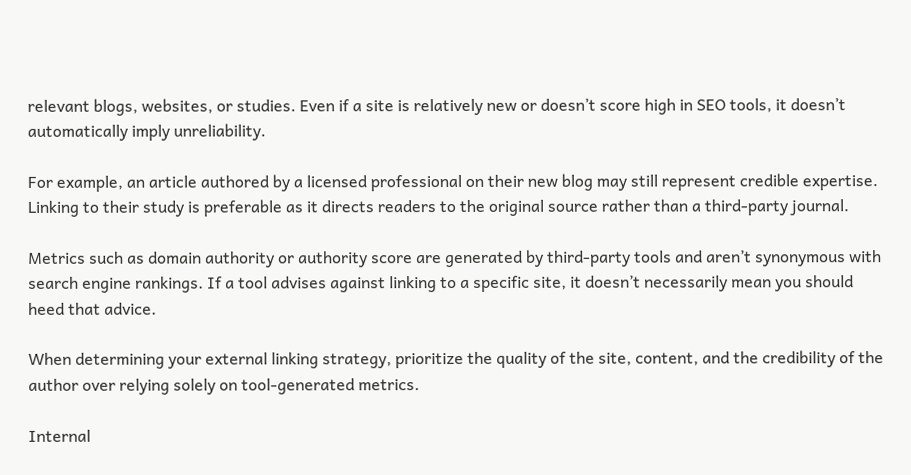relevant blogs, websites, or studies. Even if a site is relatively new or doesn’t score high in SEO tools, it doesn’t automatically imply unreliability.

For example, an article authored by a licensed professional on their new blog may still represent credible expertise. Linking to their study is preferable as it directs readers to the original source rather than a third-party journal.

Metrics such as domain authority or authority score are generated by third-party tools and aren’t synonymous with search engine rankings. If a tool advises against linking to a specific site, it doesn’t necessarily mean you should heed that advice.

When determining your external linking strategy, prioritize the quality of the site, content, and the credibility of the author over relying solely on tool-generated metrics.

Internal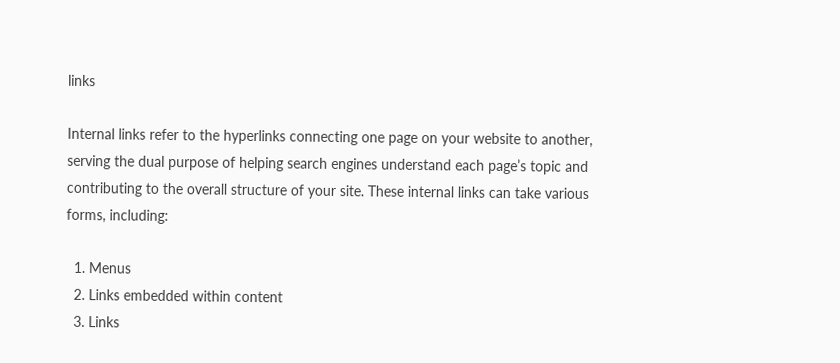links

Internal links refer to the hyperlinks connecting one page on your website to another, serving the dual purpose of helping search engines understand each page’s topic and contributing to the overall structure of your site. These internal links can take various forms, including:

  1. Menus
  2. Links embedded within content
  3. Links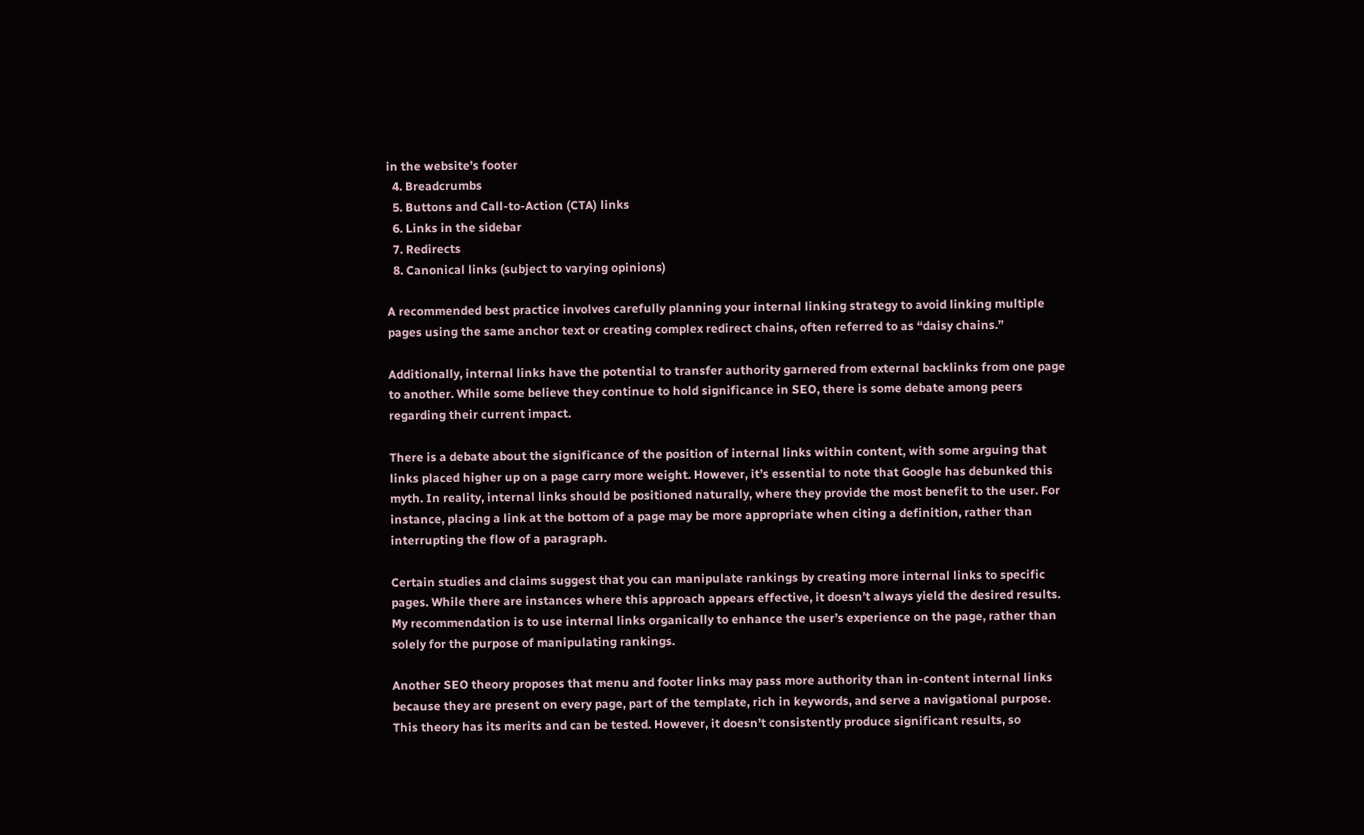in the website’s footer
  4. Breadcrumbs
  5. Buttons and Call-to-Action (CTA) links
  6. Links in the sidebar
  7. Redirects
  8. Canonical links (subject to varying opinions)

A recommended best practice involves carefully planning your internal linking strategy to avoid linking multiple pages using the same anchor text or creating complex redirect chains, often referred to as “daisy chains.”

Additionally, internal links have the potential to transfer authority garnered from external backlinks from one page to another. While some believe they continue to hold significance in SEO, there is some debate among peers regarding their current impact.

There is a debate about the significance of the position of internal links within content, with some arguing that links placed higher up on a page carry more weight. However, it’s essential to note that Google has debunked this myth. In reality, internal links should be positioned naturally, where they provide the most benefit to the user. For instance, placing a link at the bottom of a page may be more appropriate when citing a definition, rather than interrupting the flow of a paragraph.

Certain studies and claims suggest that you can manipulate rankings by creating more internal links to specific pages. While there are instances where this approach appears effective, it doesn’t always yield the desired results. My recommendation is to use internal links organically to enhance the user’s experience on the page, rather than solely for the purpose of manipulating rankings.

Another SEO theory proposes that menu and footer links may pass more authority than in-content internal links because they are present on every page, part of the template, rich in keywords, and serve a navigational purpose. This theory has its merits and can be tested. However, it doesn’t consistently produce significant results, so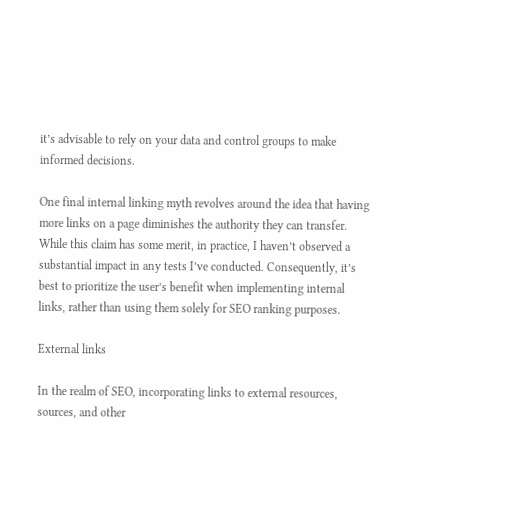it’s advisable to rely on your data and control groups to make informed decisions.

One final internal linking myth revolves around the idea that having more links on a page diminishes the authority they can transfer. While this claim has some merit, in practice, I haven’t observed a substantial impact in any tests I’ve conducted. Consequently, it’s best to prioritize the user’s benefit when implementing internal links, rather than using them solely for SEO ranking purposes.

External links

In the realm of SEO, incorporating links to external resources, sources, and other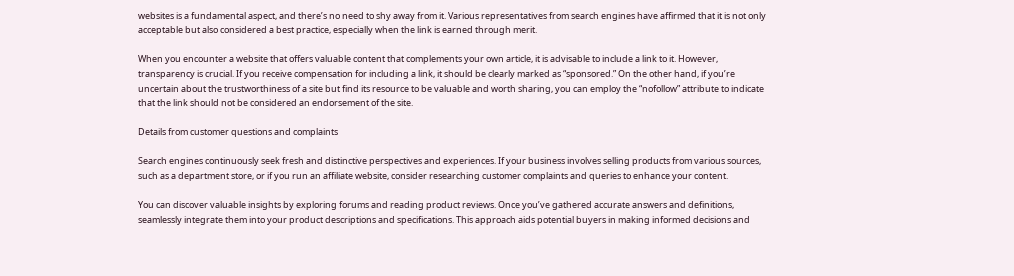websites is a fundamental aspect, and there’s no need to shy away from it. Various representatives from search engines have affirmed that it is not only acceptable but also considered a best practice, especially when the link is earned through merit.

When you encounter a website that offers valuable content that complements your own article, it is advisable to include a link to it. However, transparency is crucial. If you receive compensation for including a link, it should be clearly marked as “sponsored.” On the other hand, if you’re uncertain about the trustworthiness of a site but find its resource to be valuable and worth sharing, you can employ the “nofollow” attribute to indicate that the link should not be considered an endorsement of the site.

Details from customer questions and complaints

Search engines continuously seek fresh and distinctive perspectives and experiences. If your business involves selling products from various sources, such as a department store, or if you run an affiliate website, consider researching customer complaints and queries to enhance your content.

You can discover valuable insights by exploring forums and reading product reviews. Once you’ve gathered accurate answers and definitions, seamlessly integrate them into your product descriptions and specifications. This approach aids potential buyers in making informed decisions and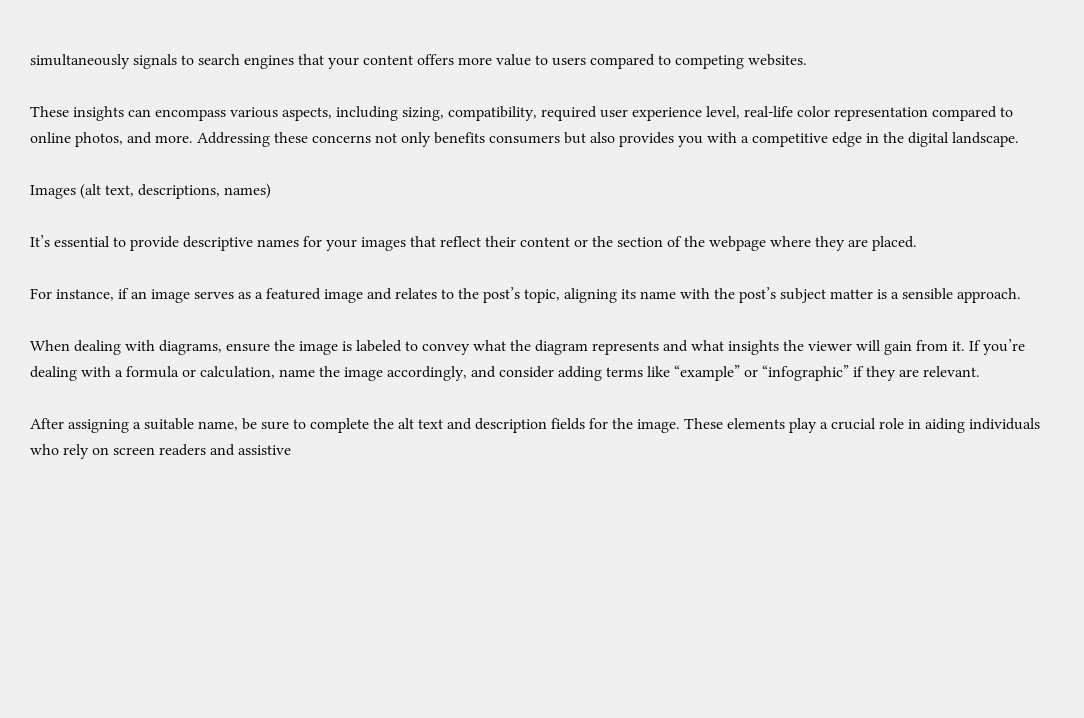simultaneously signals to search engines that your content offers more value to users compared to competing websites.

These insights can encompass various aspects, including sizing, compatibility, required user experience level, real-life color representation compared to online photos, and more. Addressing these concerns not only benefits consumers but also provides you with a competitive edge in the digital landscape.

Images (alt text, descriptions, names)

It’s essential to provide descriptive names for your images that reflect their content or the section of the webpage where they are placed.

For instance, if an image serves as a featured image and relates to the post’s topic, aligning its name with the post’s subject matter is a sensible approach.

When dealing with diagrams, ensure the image is labeled to convey what the diagram represents and what insights the viewer will gain from it. If you’re dealing with a formula or calculation, name the image accordingly, and consider adding terms like “example” or “infographic” if they are relevant.

After assigning a suitable name, be sure to complete the alt text and description fields for the image. These elements play a crucial role in aiding individuals who rely on screen readers and assistive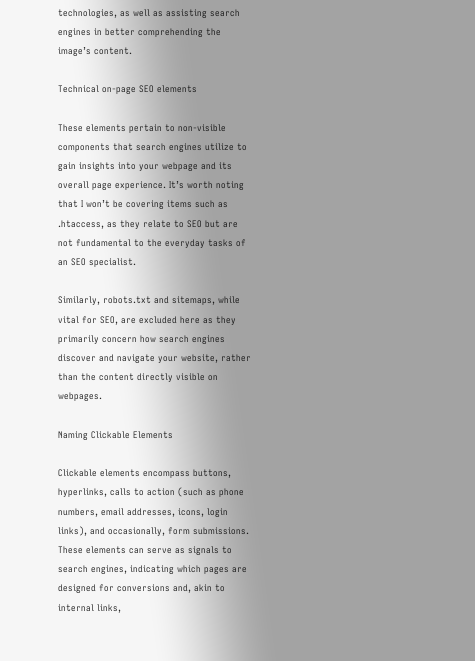technologies, as well as assisting search engines in better comprehending the image’s content.

Technical on-page SEO elements

These elements pertain to non-visible components that search engines utilize to gain insights into your webpage and its overall page experience. It’s worth noting that I won’t be covering items such as .htaccess, as they relate to SEO but are not fundamental to the everyday tasks of an SEO specialist.

Similarly, robots.txt and sitemaps, while vital for SEO, are excluded here as they primarily concern how search engines discover and navigate your website, rather than the content directly visible on webpages.

Naming Clickable Elements

Clickable elements encompass buttons, hyperlinks, calls to action (such as phone numbers, email addresses, icons, login links), and occasionally, form submissions. These elements can serve as signals to search engines, indicating which pages are designed for conversions and, akin to internal links,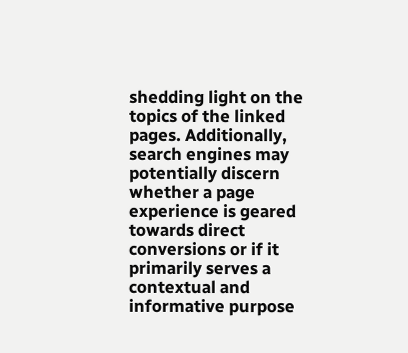shedding light on the topics of the linked pages. Additionally, search engines may potentially discern whether a page experience is geared towards direct conversions or if it primarily serves a contextual and informative purpose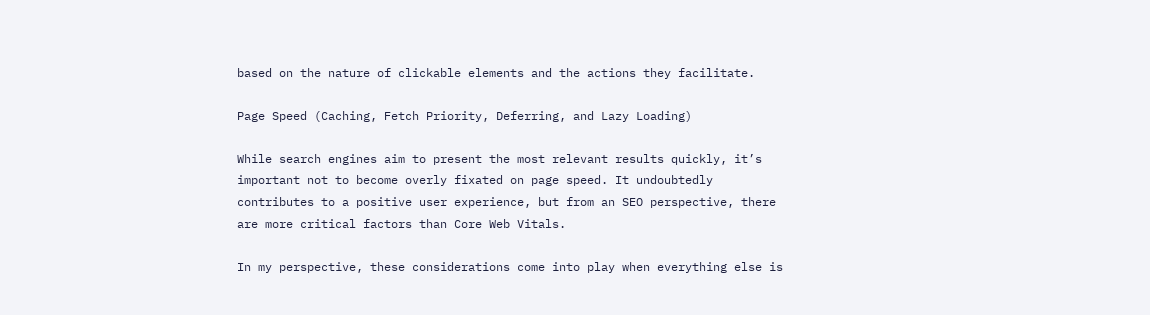based on the nature of clickable elements and the actions they facilitate.

Page Speed (Caching, Fetch Priority, Deferring, and Lazy Loading)

While search engines aim to present the most relevant results quickly, it’s important not to become overly fixated on page speed. It undoubtedly contributes to a positive user experience, but from an SEO perspective, there are more critical factors than Core Web Vitals.

In my perspective, these considerations come into play when everything else is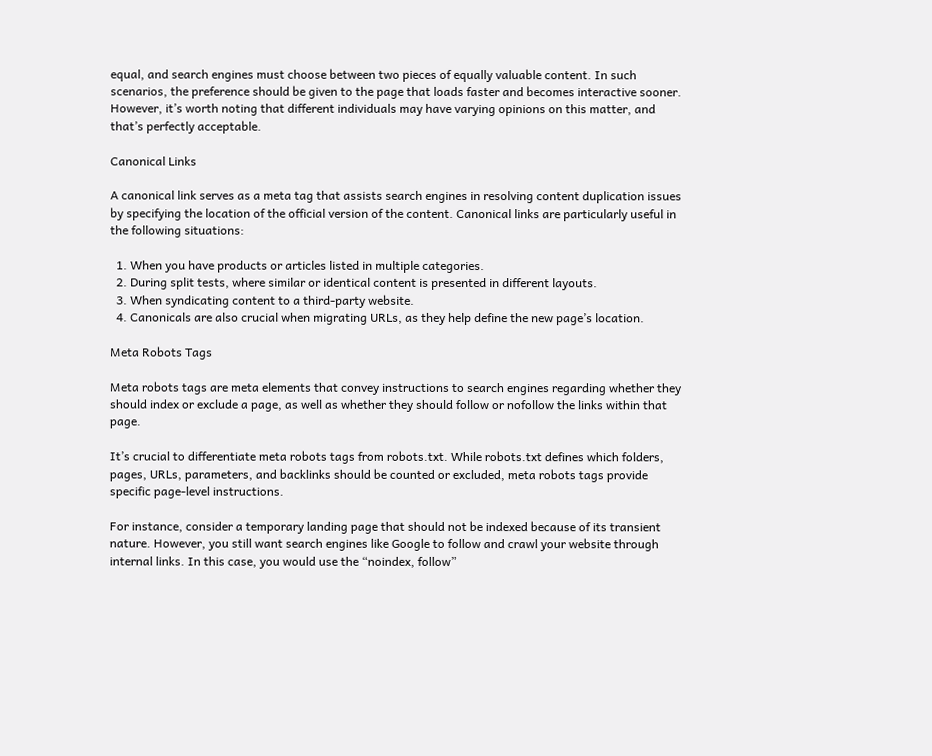equal, and search engines must choose between two pieces of equally valuable content. In such scenarios, the preference should be given to the page that loads faster and becomes interactive sooner. However, it’s worth noting that different individuals may have varying opinions on this matter, and that’s perfectly acceptable.

Canonical Links

A canonical link serves as a meta tag that assists search engines in resolving content duplication issues by specifying the location of the official version of the content. Canonical links are particularly useful in the following situations:

  1. When you have products or articles listed in multiple categories.
  2. During split tests, where similar or identical content is presented in different layouts.
  3. When syndicating content to a third-party website.
  4. Canonicals are also crucial when migrating URLs, as they help define the new page’s location.

Meta Robots Tags

Meta robots tags are meta elements that convey instructions to search engines regarding whether they should index or exclude a page, as well as whether they should follow or nofollow the links within that page.

It’s crucial to differentiate meta robots tags from robots.txt. While robots.txt defines which folders, pages, URLs, parameters, and backlinks should be counted or excluded, meta robots tags provide specific page-level instructions.

For instance, consider a temporary landing page that should not be indexed because of its transient nature. However, you still want search engines like Google to follow and crawl your website through internal links. In this case, you would use the “noindex, follow”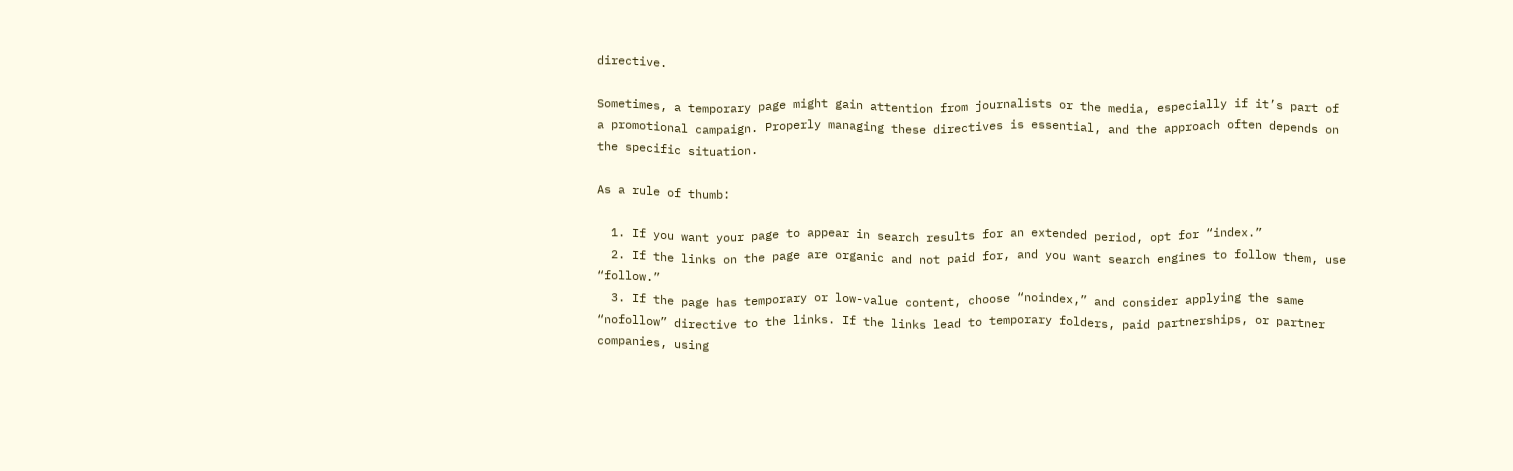directive.

Sometimes, a temporary page might gain attention from journalists or the media, especially if it’s part of a promotional campaign. Properly managing these directives is essential, and the approach often depends on the specific situation.

As a rule of thumb:

  1. If you want your page to appear in search results for an extended period, opt for “index.”
  2. If the links on the page are organic and not paid for, and you want search engines to follow them, use “follow.”
  3. If the page has temporary or low-value content, choose “noindex,” and consider applying the same “nofollow” directive to the links. If the links lead to temporary folders, paid partnerships, or partner companies, using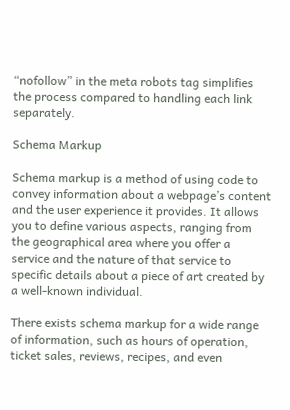“nofollow” in the meta robots tag simplifies the process compared to handling each link separately.

Schema Markup

Schema markup is a method of using code to convey information about a webpage’s content and the user experience it provides. It allows you to define various aspects, ranging from the geographical area where you offer a service and the nature of that service to specific details about a piece of art created by a well-known individual.

There exists schema markup for a wide range of information, such as hours of operation, ticket sales, reviews, recipes, and even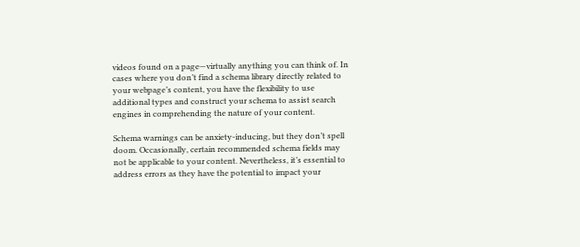videos found on a page—virtually anything you can think of. In cases where you don’t find a schema library directly related to your webpage’s content, you have the flexibility to use additional types and construct your schema to assist search engines in comprehending the nature of your content.

Schema warnings can be anxiety-inducing, but they don’t spell doom. Occasionally, certain recommended schema fields may not be applicable to your content. Nevertheless, it’s essential to address errors as they have the potential to impact your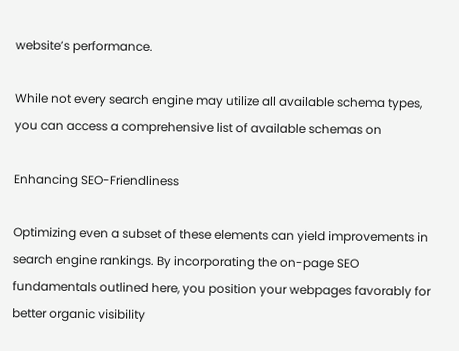website’s performance.

While not every search engine may utilize all available schema types, you can access a comprehensive list of available schemas on

Enhancing SEO-Friendliness

Optimizing even a subset of these elements can yield improvements in search engine rankings. By incorporating the on-page SEO fundamentals outlined here, you position your webpages favorably for better organic visibility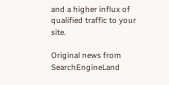and a higher influx of qualified traffic to your site.

Original news from SearchEngineLand